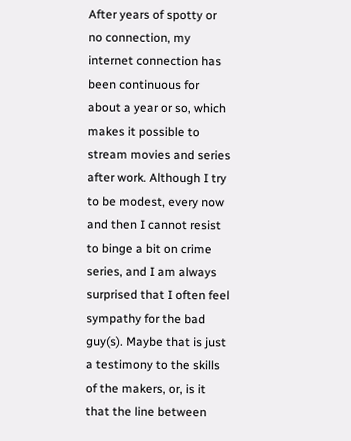After years of spotty or no connection, my internet connection has been continuous for about a year or so, which makes it possible to stream movies and series after work. Although I try to be modest, every now and then I cannot resist to binge a bit on crime series, and I am always surprised that I often feel sympathy for the bad guy(s). Maybe that is just a testimony to the skills of the makers, or, is it that the line between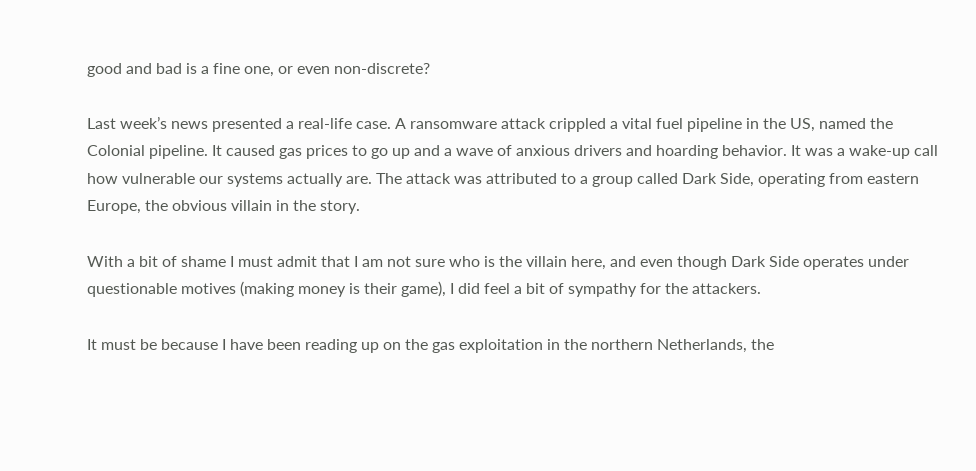good and bad is a fine one, or even non-discrete?

Last week’s news presented a real-life case. A ransomware attack crippled a vital fuel pipeline in the US, named the Colonial pipeline. It caused gas prices to go up and a wave of anxious drivers and hoarding behavior. It was a wake-up call how vulnerable our systems actually are. The attack was attributed to a group called Dark Side, operating from eastern Europe, the obvious villain in the story.

With a bit of shame I must admit that I am not sure who is the villain here, and even though Dark Side operates under questionable motives (making money is their game), I did feel a bit of sympathy for the attackers.

It must be because I have been reading up on the gas exploitation in the northern Netherlands, the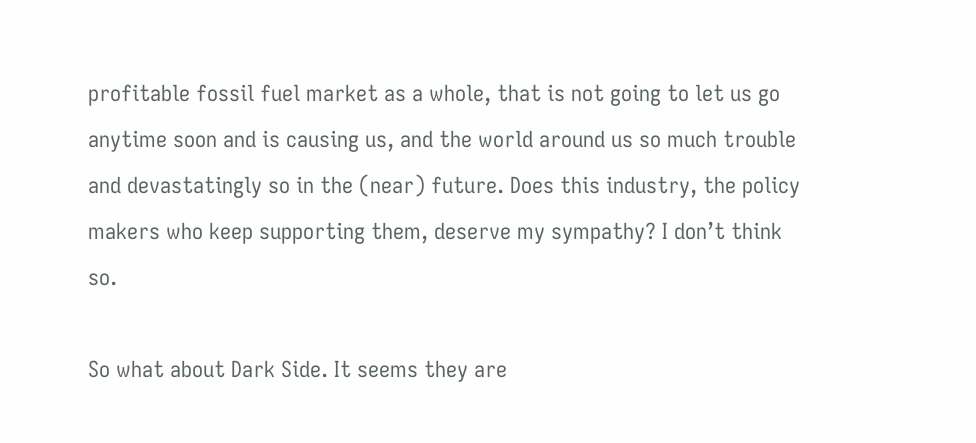profitable fossil fuel market as a whole, that is not going to let us go anytime soon and is causing us, and the world around us so much trouble and devastatingly so in the (near) future. Does this industry, the policy makers who keep supporting them, deserve my sympathy? I don’t think so.

So what about Dark Side. It seems they are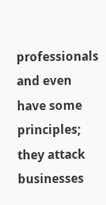professionals and even have some principles; they attack businesses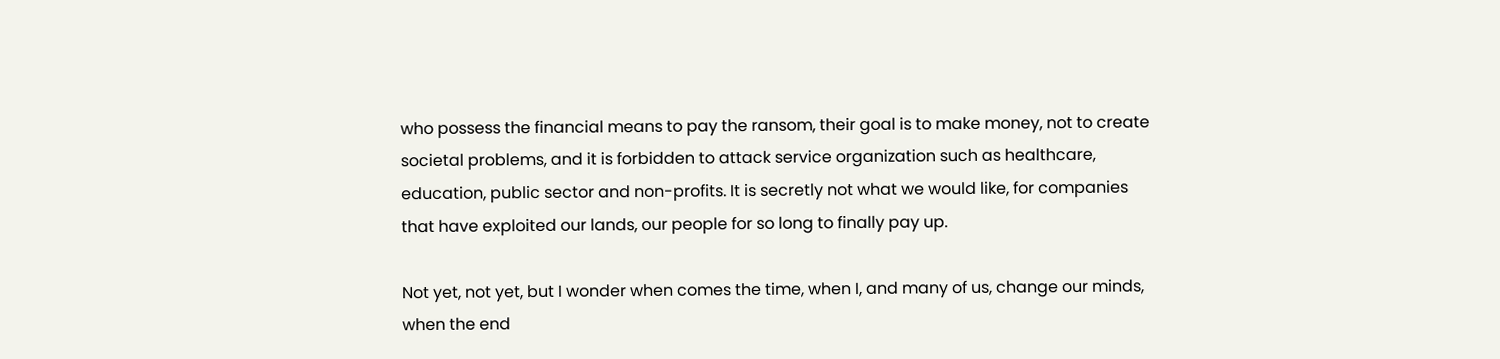who possess the financial means to pay the ransom, their goal is to make money, not to create societal problems, and it is forbidden to attack service organization such as healthcare, education, public sector and non-profits. It is secretly not what we would like, for companies that have exploited our lands, our people for so long to finally pay up.

Not yet, not yet, but I wonder when comes the time, when I, and many of us, change our minds, when the end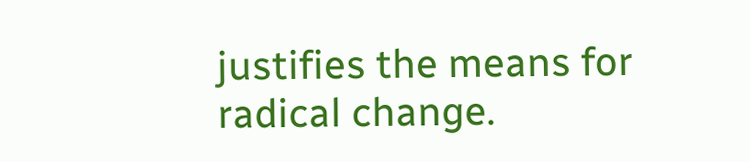justifies the means for radical change.